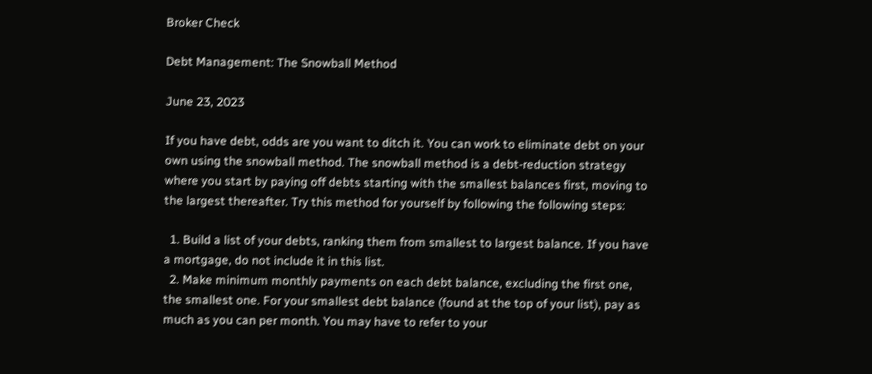Broker Check

Debt Management: The Snowball Method

June 23, 2023

If you have debt, odds are you want to ditch it. You can work to eliminate debt on your own using the snowball method. The snowball method is a debt-reduction strategy where you start by paying off debts starting with the smallest balances first, moving to the largest thereafter. Try this method for yourself by following the following steps:

  1. Build a list of your debts, ranking them from smallest to largest balance. If you have a mortgage, do not include it in this list.
  2. Make minimum monthly payments on each debt balance, excluding the first one, the smallest one. For your smallest debt balance (found at the top of your list), pay as much as you can per month. You may have to refer to your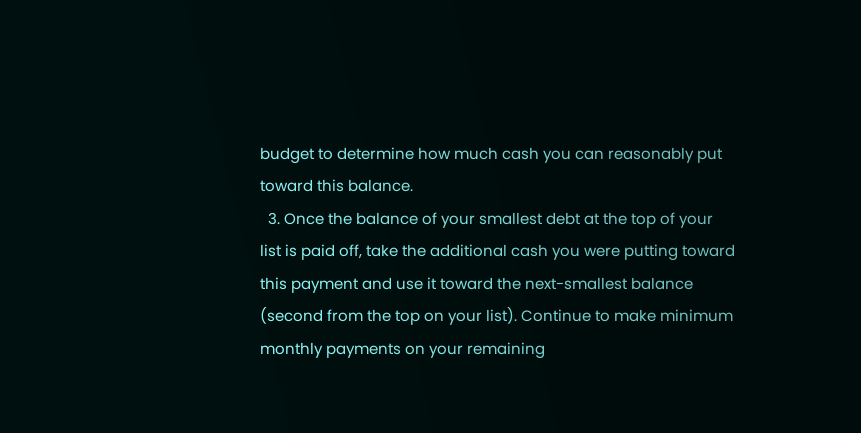budget to determine how much cash you can reasonably put toward this balance.
  3. Once the balance of your smallest debt at the top of your list is paid off, take the additional cash you were putting toward this payment and use it toward the next-smallest balance (second from the top on your list). Continue to make minimum monthly payments on your remaining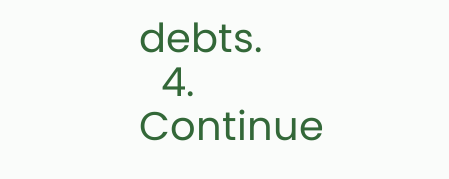debts.
  4. Continue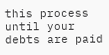this process until your debts are paid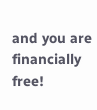and you are financially free!